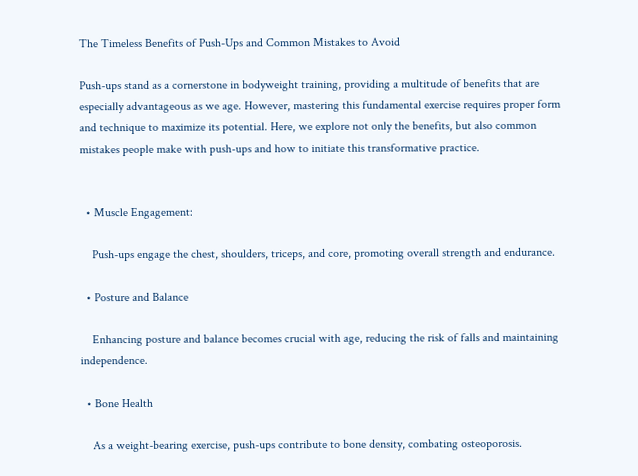The Timeless Benefits of Push-Ups and Common Mistakes to Avoid

Push-ups stand as a cornerstone in bodyweight training, providing a multitude of benefits that are especially advantageous as we age. However, mastering this fundamental exercise requires proper form and technique to maximize its potential. Here, we explore not only the benefits, but also common mistakes people make with push-ups and how to initiate this transformative practice.


  • Muscle Engagement:

    Push-ups engage the chest, shoulders, triceps, and core, promoting overall strength and endurance.

  • Posture and Balance

    Enhancing posture and balance becomes crucial with age, reducing the risk of falls and maintaining independence.

  • Bone Health

    As a weight-bearing exercise, push-ups contribute to bone density, combating osteoporosis.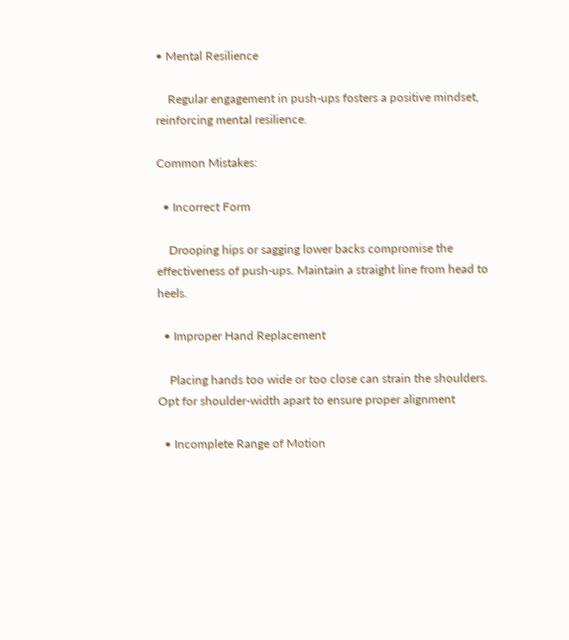• Mental Resilience

    Regular engagement in push-ups fosters a positive mindset, reinforcing mental resilience.

Common Mistakes:

  • Incorrect Form

    Drooping hips or sagging lower backs compromise the effectiveness of push-ups. Maintain a straight line from head to heels.

  • Improper Hand Replacement

    Placing hands too wide or too close can strain the shoulders. Opt for shoulder-width apart to ensure proper alignment

  • Incomplete Range of Motion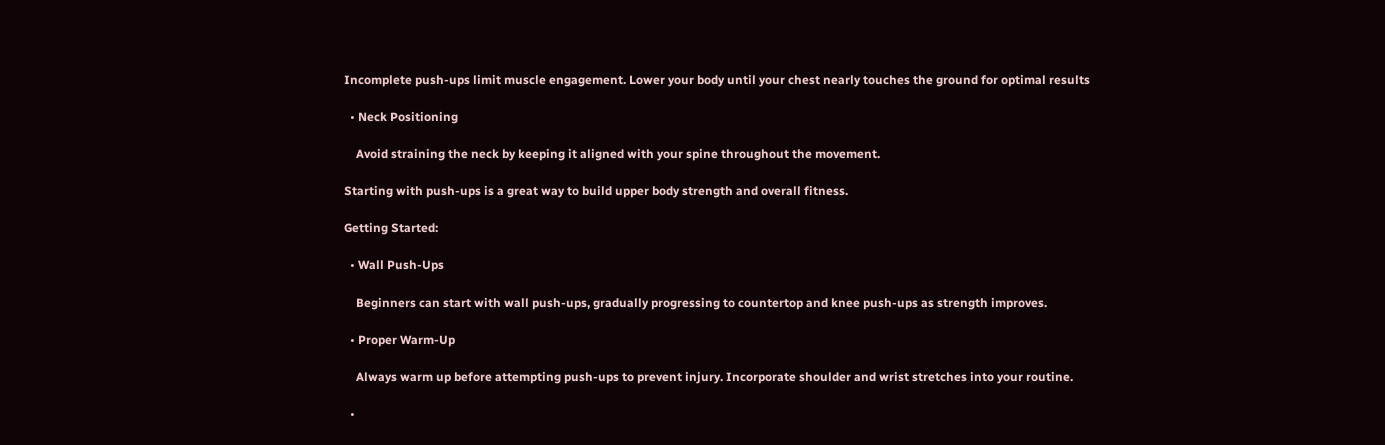Incomplete push-ups limit muscle engagement. Lower your body until your chest nearly touches the ground for optimal results

  • Neck Positioning

    Avoid straining the neck by keeping it aligned with your spine throughout the movement.

Starting with push-ups is a great way to build upper body strength and overall fitness.

Getting Started:

  • Wall Push-Ups

    Beginners can start with wall push-ups, gradually progressing to countertop and knee push-ups as strength improves.

  • Proper Warm-Up

    Always warm up before attempting push-ups to prevent injury. Incorporate shoulder and wrist stretches into your routine.

  •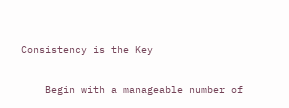Consistency is the Key

    Begin with a manageable number of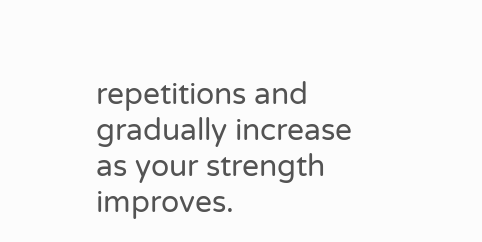repetitions and gradually increase as your strength improves.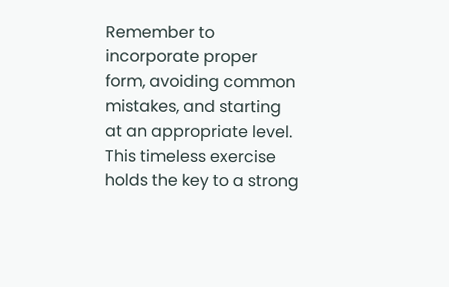Remember to incorporate proper form, avoiding common mistakes, and starting at an appropriate level. This timeless exercise holds the key to a strong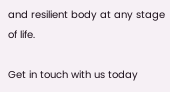and resilient body at any stage of life.

Get in touch with us today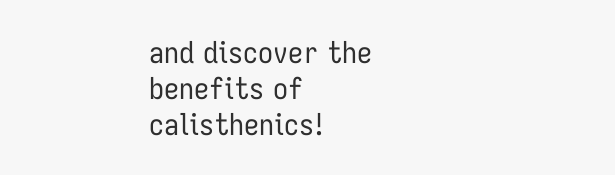and discover the benefits of calisthenics!